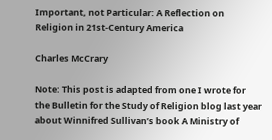Important, not Particular: A Reflection on Religion in 21st-Century America

Charles McCrary

Note: This post is adapted from one I wrote for the Bulletin for the Study of Religion blog last year about Winnifred Sullivan’s book A Ministry of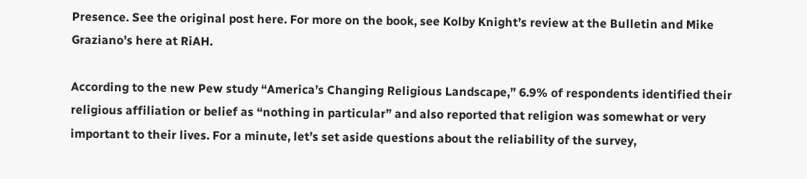Presence. See the original post here. For more on the book, see Kolby Knight’s review at the Bulletin and Mike Graziano’s here at RiAH.

According to the new Pew study “America’s Changing Religious Landscape,” 6.9% of respondents identified their religious affiliation or belief as “nothing in particular” and also reported that religion was somewhat or very important to their lives. For a minute, let’s set aside questions about the reliability of the survey,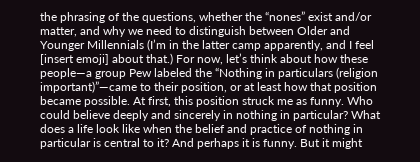the phrasing of the questions, whether the “nones” exist and/or matter, and why we need to distinguish between Older and Younger Millennials (I’m in the latter camp apparently, and I feel [insert emoji] about that.) For now, let’s think about how these people—a group Pew labeled the “Nothing in particulars (religion important)”—came to their position, or at least how that position became possible. At first, this position struck me as funny. Who could believe deeply and sincerely in nothing in particular? What does a life look like when the belief and practice of nothing in particular is central to it? And perhaps it is funny. But it might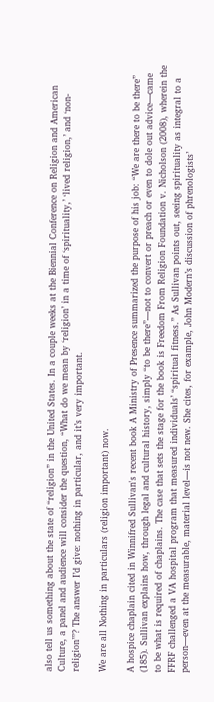also tell us something about the state of “religion” in the United States. In a couple weeks at the Biennial Conference on Religion and American Culture, a panel and audience will consider the question, “What do we mean by ‘religion’ in a time of ‘spirituality,’ ‘lived religion,’ and ‘non-religion’”? The answer I’d give: nothing in particular, and it’s very important.

We are all Nothing in particulars (religion important) now.

A hospice chaplain cited in Winnifred Sullivan's recent book A Ministry of Presence summarized the purpose of his job: “We are there to be there” (185). Sullivan explains how, through legal and cultural history, simply “to be there”—not to convert or preach or even to dole out advice—came to be what is required of chaplains. The case that sets the stage for the book is Freedom From Religion Foundation v. Nicholson (2008), wherein the FFRF challenged a VA hospital program that measured individuals’ “spiritual fitness.” As Sullivan points out, seeing spirituality as integral to a person—even at the measurable, material level—is not new. She cites, for example, John Modern’s discussion of phrenologists’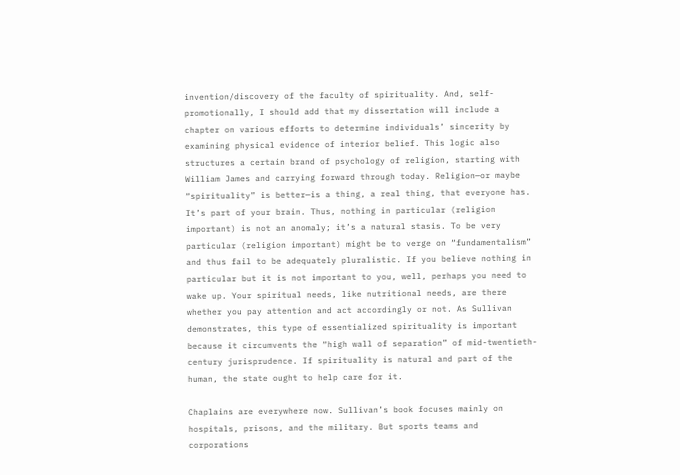invention/discovery of the faculty of spirituality. And, self-promotionally, I should add that my dissertation will include a chapter on various efforts to determine individuals’ sincerity by examining physical evidence of interior belief. This logic also structures a certain brand of psychology of religion, starting with William James and carrying forward through today. Religion—or maybe “spirituality” is better—is a thing, a real thing, that everyone has. It’s part of your brain. Thus, nothing in particular (religion important) is not an anomaly; it’s a natural stasis. To be very particular (religion important) might be to verge on “fundamentalism” and thus fail to be adequately pluralistic. If you believe nothing in particular but it is not important to you, well, perhaps you need to wake up. Your spiritual needs, like nutritional needs, are there whether you pay attention and act accordingly or not. As Sullivan demonstrates, this type of essentialized spirituality is important because it circumvents the “high wall of separation” of mid-twentieth-century jurisprudence. If spirituality is natural and part of the human, the state ought to help care for it.

Chaplains are everywhere now. Sullivan’s book focuses mainly on hospitals, prisons, and the military. But sports teams and corporations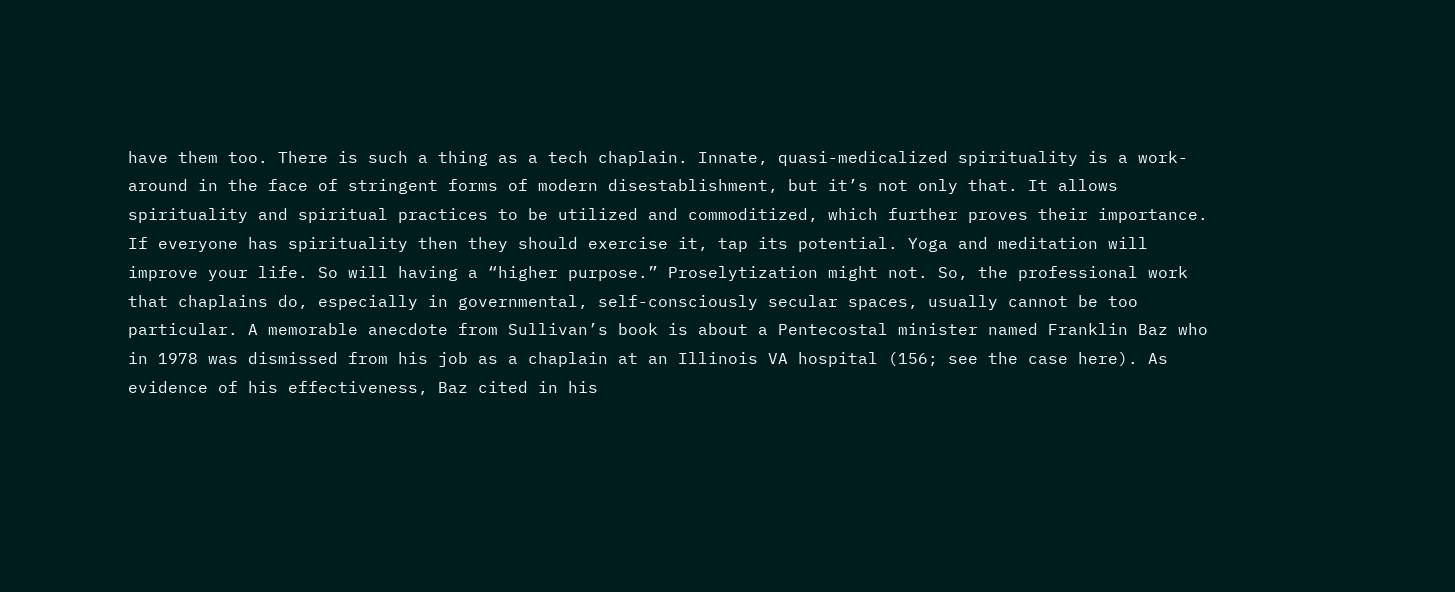have them too. There is such a thing as a tech chaplain. Innate, quasi-medicalized spirituality is a work-around in the face of stringent forms of modern disestablishment, but it’s not only that. It allows spirituality and spiritual practices to be utilized and commoditized, which further proves their importance. If everyone has spirituality then they should exercise it, tap its potential. Yoga and meditation will improve your life. So will having a “higher purpose.” Proselytization might not. So, the professional work that chaplains do, especially in governmental, self-consciously secular spaces, usually cannot be too particular. A memorable anecdote from Sullivan’s book is about a Pentecostal minister named Franklin Baz who in 1978 was dismissed from his job as a chaplain at an Illinois VA hospital (156; see the case here). As evidence of his effectiveness, Baz cited in his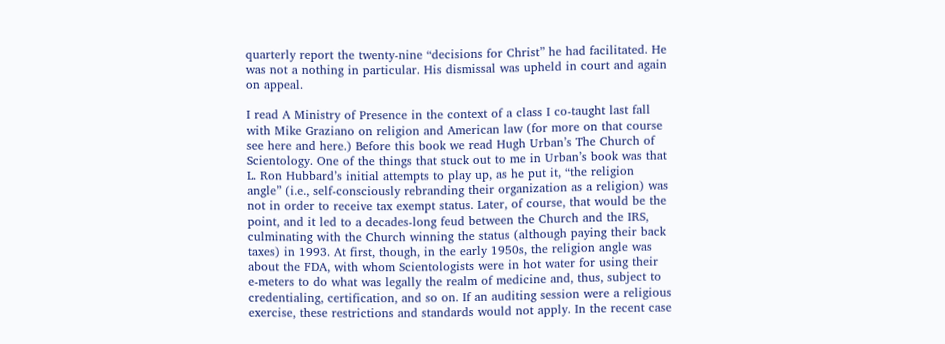quarterly report the twenty-nine “decisions for Christ” he had facilitated. He was not a nothing in particular. His dismissal was upheld in court and again on appeal.

I read A Ministry of Presence in the context of a class I co-taught last fall with Mike Graziano on religion and American law (for more on that course see here and here.) Before this book we read Hugh Urban’s The Church of Scientology. One of the things that stuck out to me in Urban’s book was that L. Ron Hubbard’s initial attempts to play up, as he put it, “the religion angle” (i.e., self-consciously rebranding their organization as a religion) was not in order to receive tax exempt status. Later, of course, that would be the point, and it led to a decades-long feud between the Church and the IRS, culminating with the Church winning the status (although paying their back taxes) in 1993. At first, though, in the early 1950s, the religion angle was about the FDA, with whom Scientologists were in hot water for using their e-meters to do what was legally the realm of medicine and, thus, subject to credentialing, certification, and so on. If an auditing session were a religious exercise, these restrictions and standards would not apply. In the recent case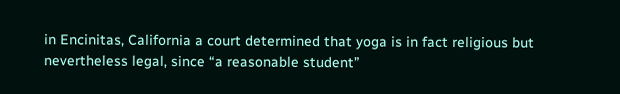in Encinitas, California a court determined that yoga is in fact religious but nevertheless legal, since “a reasonable student”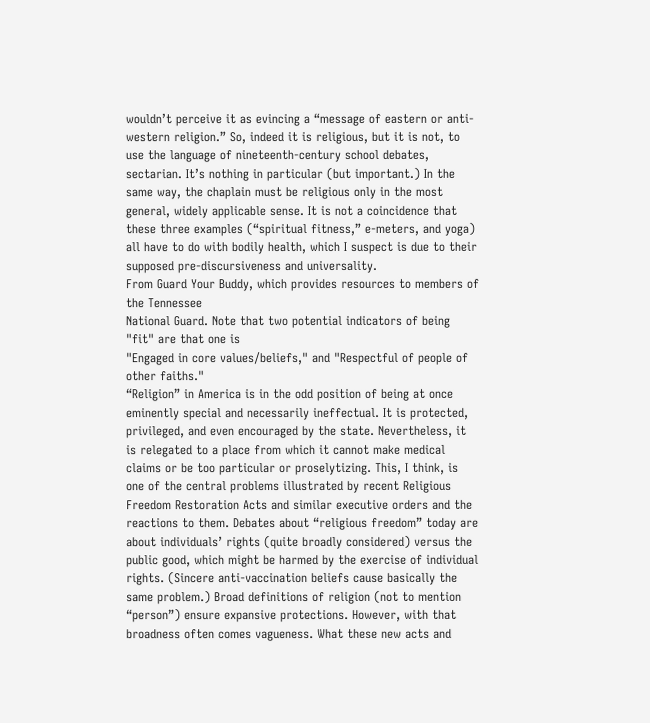wouldn’t perceive it as evincing a “message of eastern or anti-western religion.” So, indeed it is religious, but it is not, to use the language of nineteenth-century school debates, sectarian. It’s nothing in particular (but important.) In the same way, the chaplain must be religious only in the most general, widely applicable sense. It is not a coincidence that these three examples (“spiritual fitness,” e-meters, and yoga) all have to do with bodily health, which I suspect is due to their supposed pre-discursiveness and universality.
From Guard Your Buddy, which provides resources to members of the Tennessee
National Guard. Note that two potential indicators of being "fit" are that one is
"Engaged in core values/beliefs," and "Respectful of people of other faiths."
“Religion” in America is in the odd position of being at once eminently special and necessarily ineffectual. It is protected, privileged, and even encouraged by the state. Nevertheless, it is relegated to a place from which it cannot make medical claims or be too particular or proselytizing. This, I think, is one of the central problems illustrated by recent Religious Freedom Restoration Acts and similar executive orders and the reactions to them. Debates about “religious freedom” today are about individuals’ rights (quite broadly considered) versus the public good, which might be harmed by the exercise of individual rights. (Sincere anti-vaccination beliefs cause basically the same problem.) Broad definitions of religion (not to mention “person”) ensure expansive protections. However, with that broadness often comes vagueness. What these new acts and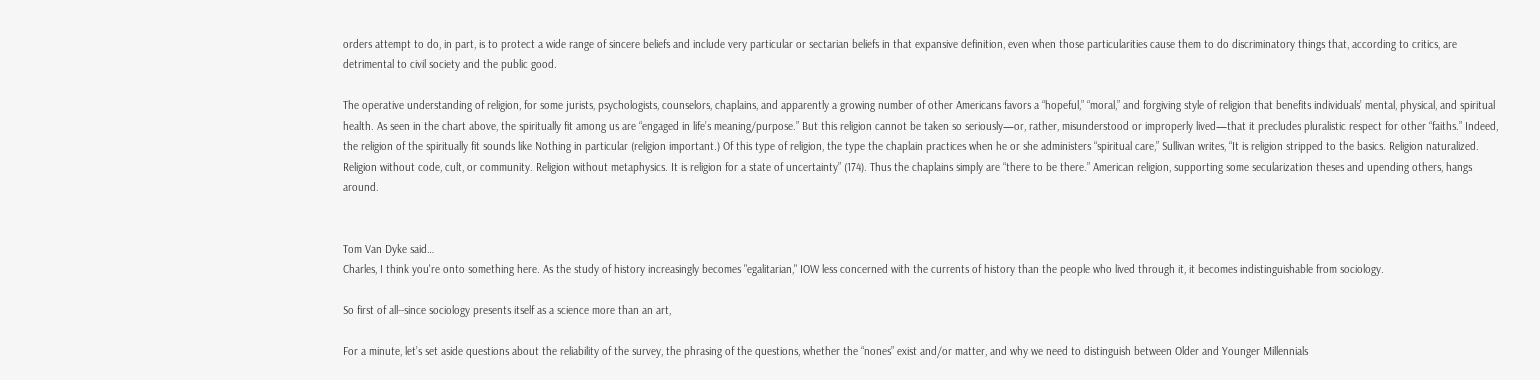orders attempt to do, in part, is to protect a wide range of sincere beliefs and include very particular or sectarian beliefs in that expansive definition, even when those particularities cause them to do discriminatory things that, according to critics, are detrimental to civil society and the public good.

The operative understanding of religion, for some jurists, psychologists, counselors, chaplains, and apparently a growing number of other Americans favors a “hopeful,” “moral,” and forgiving style of religion that benefits individuals’ mental, physical, and spiritual health. As seen in the chart above, the spiritually fit among us are “engaged in life’s meaning/purpose.” But this religion cannot be taken so seriously—or, rather, misunderstood or improperly lived—that it precludes pluralistic respect for other “faiths.” Indeed, the religion of the spiritually fit sounds like Nothing in particular (religion important.) Of this type of religion, the type the chaplain practices when he or she administers “spiritual care,” Sullivan writes, “It is religion stripped to the basics. Religion naturalized. Religion without code, cult, or community. Religion without metaphysics. It is religion for a state of uncertainty” (174). Thus the chaplains simply are “there to be there.” American religion, supporting some secularization theses and upending others, hangs around.


Tom Van Dyke said…
Charles, I think you're onto something here. As the study of history increasingly becomes "egalitarian," IOW less concerned with the currents of history than the people who lived through it, it becomes indistinguishable from sociology.

So first of all--since sociology presents itself as a science more than an art,

For a minute, let’s set aside questions about the reliability of the survey, the phrasing of the questions, whether the “nones” exist and/or matter, and why we need to distinguish between Older and Younger Millennials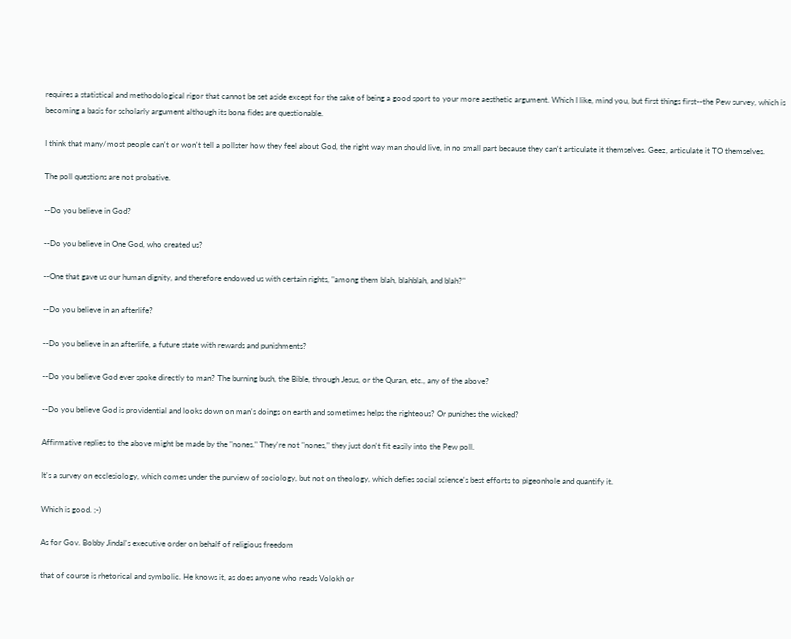requires a statistical and methodological rigor that cannot be set aside except for the sake of being a good sport to your more aesthetic argument. Which I like, mind you, but first things first--the Pew survey, which is becoming a basis for scholarly argument although its bona fides are questionable.

I think that many/most people can't or won't tell a pollster how they feel about God, the right way man should live, in no small part because they can't articulate it themselves. Geez, articulate it TO themselves.

The poll questions are not probative.

--Do you believe in God?

--Do you believe in One God, who created us?

--One that gave us our human dignity, and therefore endowed us with certain rights, "among them blah, blahblah, and blah?"

--Do you believe in an afterlife?

--Do you believe in an afterlife, a future state with rewards and punishments?

--Do you believe God ever spoke directly to man? The burning bush, the Bible, through Jesus, or the Quran, etc., any of the above?

--Do you believe God is providential and looks down on man's doings on earth and sometimes helps the righteous? Or punishes the wicked?

Affirmative replies to the above might be made by the "nones." They're not "nones," they just don't fit easily into the Pew poll.

It's a survey on ecclesiology, which comes under the purview of sociology, but not on theology, which defies social science's best efforts to pigeonhole and quantify it.

Which is good. ;-)

As for Gov. Bobby Jindal's executive order on behalf of religious freedom

that of course is rhetorical and symbolic. He knows it, as does anyone who reads Volokh or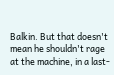Balkin. But that doesn't mean he shouldn't rage at the machine, in a last-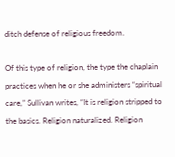ditch defense of religious freedom.

Of this type of religion, the type the chaplain practices when he or she administers “spiritual care,” Sullivan writes, “It is religion stripped to the basics. Religion naturalized. Religion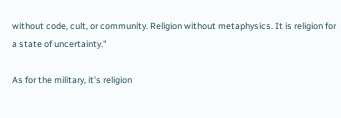without code, cult, or community. Religion without metaphysics. It is religion for a state of uncertainty."

As for the military, it's religion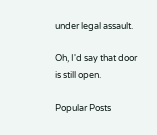under legal assault.

Oh, I'd say that door is still open.

Popular Posts